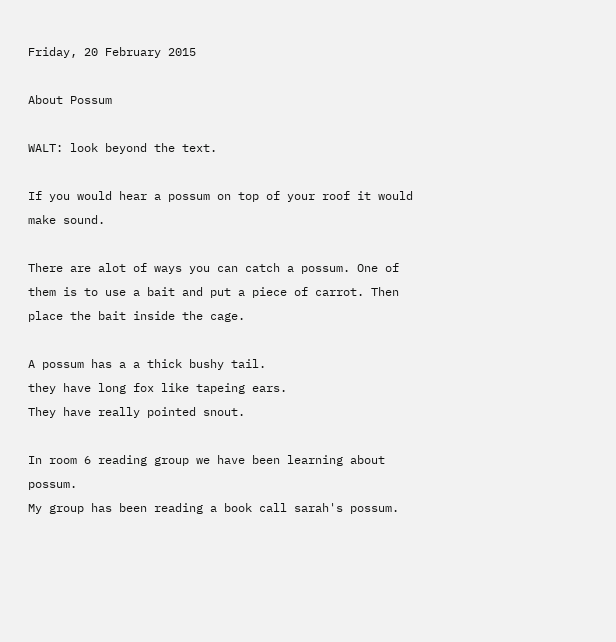Friday, 20 February 2015

About Possum

WALT: look beyond the text.

If you would hear a possum on top of your roof it would make sound.

There are alot of ways you can catch a possum. One of them is to use a bait and put a piece of carrot. Then place the bait inside the cage.

A possum has a a thick bushy tail.
they have long fox like tapeing ears.
They have really pointed snout.

In room 6 reading group we have been learning about possum.
My group has been reading a book call sarah's possum.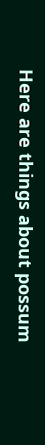Here are things about possum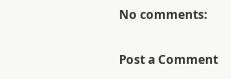No comments:

Post a Comment